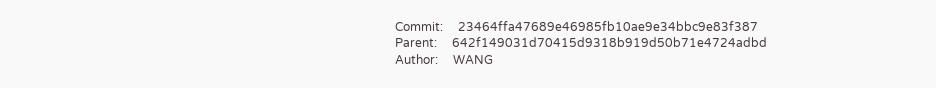Commit:     23464ffa47689e46985fb10ae9e34bbc9e83f387
Parent:     642f149031d70415d9318b919d50b71e4724adbd
Author:     WANG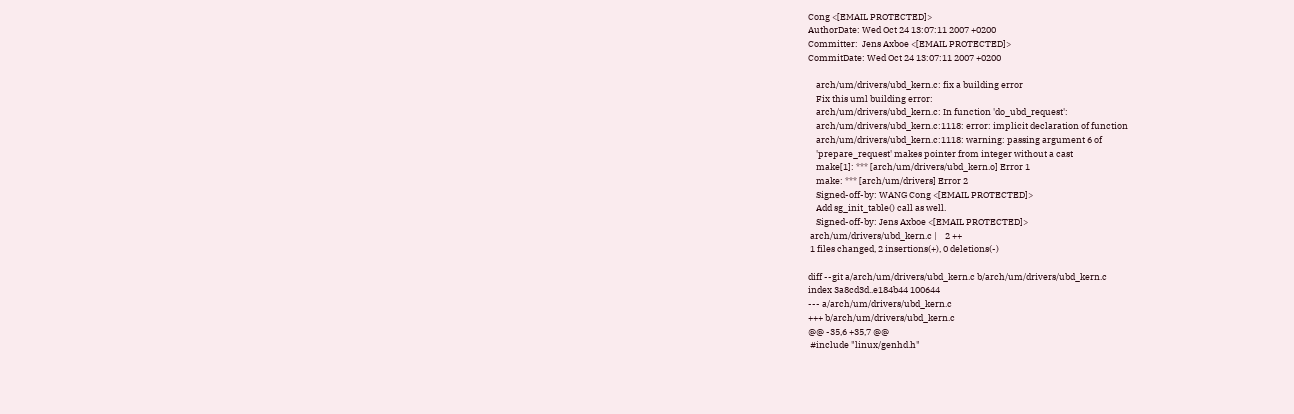Cong <[EMAIL PROTECTED]>
AuthorDate: Wed Oct 24 13:07:11 2007 +0200
Committer:  Jens Axboe <[EMAIL PROTECTED]>
CommitDate: Wed Oct 24 13:07:11 2007 +0200

    arch/um/drivers/ubd_kern.c: fix a building error
    Fix this uml building error:
    arch/um/drivers/ubd_kern.c: In function 'do_ubd_request':
    arch/um/drivers/ubd_kern.c:1118: error: implicit declaration of function
    arch/um/drivers/ubd_kern.c:1118: warning: passing argument 6 of
    'prepare_request' makes pointer from integer without a cast
    make[1]: *** [arch/um/drivers/ubd_kern.o] Error 1
    make: *** [arch/um/drivers] Error 2
    Signed-off-by: WANG Cong <[EMAIL PROTECTED]>
    Add sg_init_table() call as well.
    Signed-off-by: Jens Axboe <[EMAIL PROTECTED]>
 arch/um/drivers/ubd_kern.c |    2 ++
 1 files changed, 2 insertions(+), 0 deletions(-)

diff --git a/arch/um/drivers/ubd_kern.c b/arch/um/drivers/ubd_kern.c
index 3a8cd3d..e184b44 100644
--- a/arch/um/drivers/ubd_kern.c
+++ b/arch/um/drivers/ubd_kern.c
@@ -35,6 +35,7 @@
 #include "linux/genhd.h"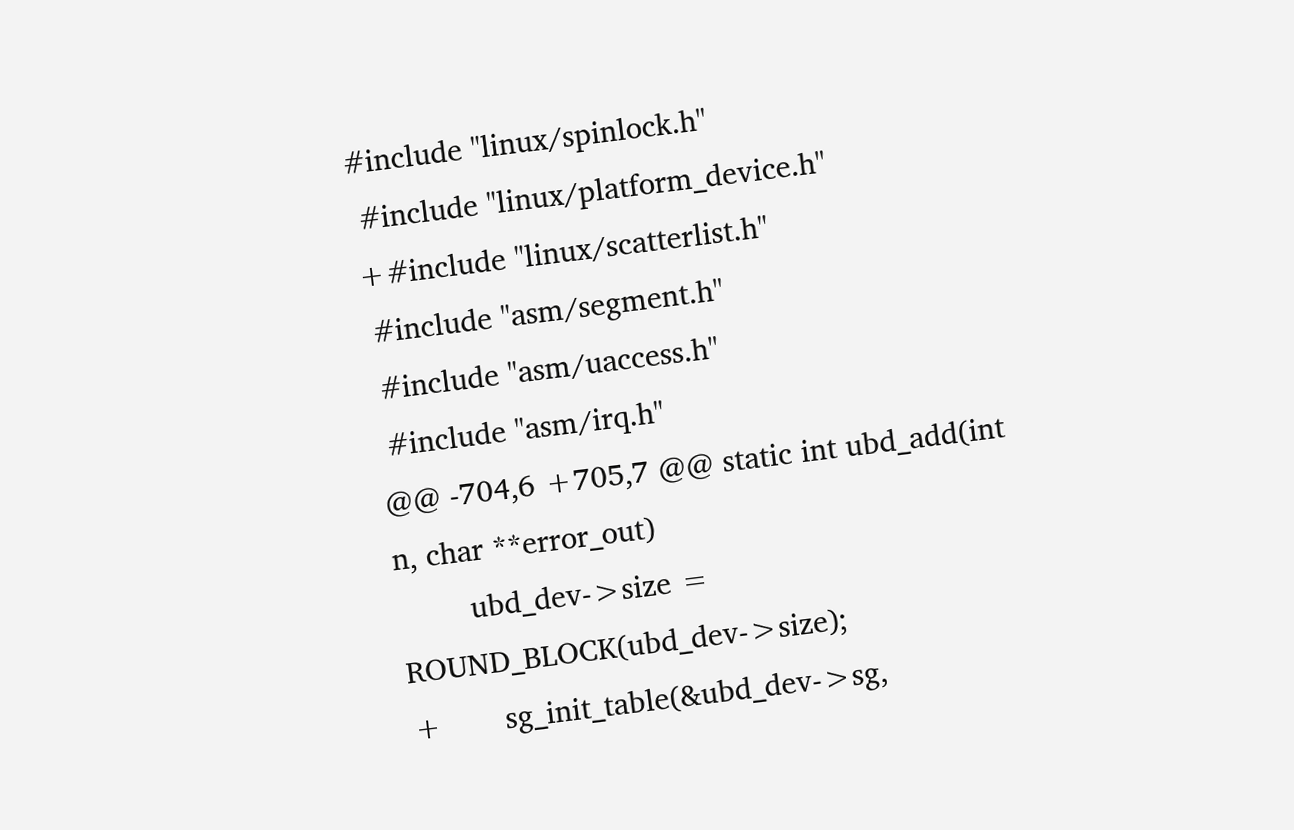#include "linux/spinlock.h"
 #include "linux/platform_device.h"
+#include "linux/scatterlist.h"
 #include "asm/segment.h"
 #include "asm/uaccess.h"
 #include "asm/irq.h"
@@ -704,6 +705,7 @@ static int ubd_add(int n, char **error_out)
        ubd_dev->size = ROUND_BLOCK(ubd_dev->size);
+       sg_init_table(&ubd_dev->sg,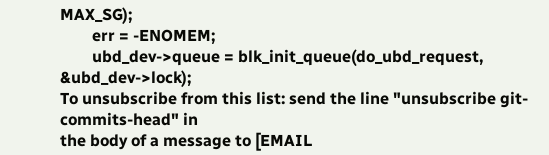MAX_SG);
        err = -ENOMEM;
        ubd_dev->queue = blk_init_queue(do_ubd_request, &ubd_dev->lock);
To unsubscribe from this list: send the line "unsubscribe git-commits-head" in
the body of a message to [EMAIL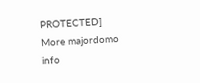PROTECTED]
More majordomo info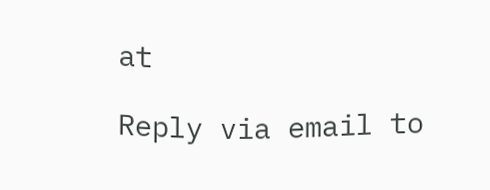at

Reply via email to